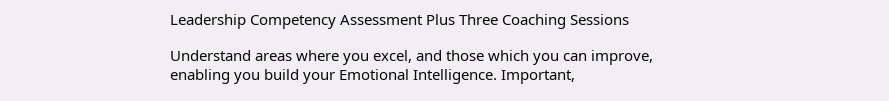Leadership Competency Assessment Plus Three Coaching Sessions

Understand areas where you excel, and those which you can improve, enabling you build your Emotional Intelligence. Important,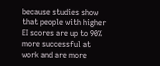because studies show that people with higher EI scores are up to 90% more successful at work and are more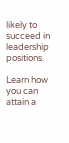likely to succeed in leadership positions.

Learn how you can attain a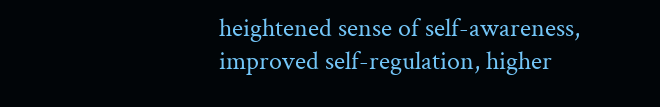heightened sense of self-awareness, improved self-regulation, higher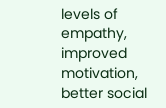levels of empathy, improved motivation, better social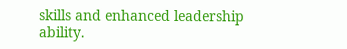skills and enhanced leadership ability.